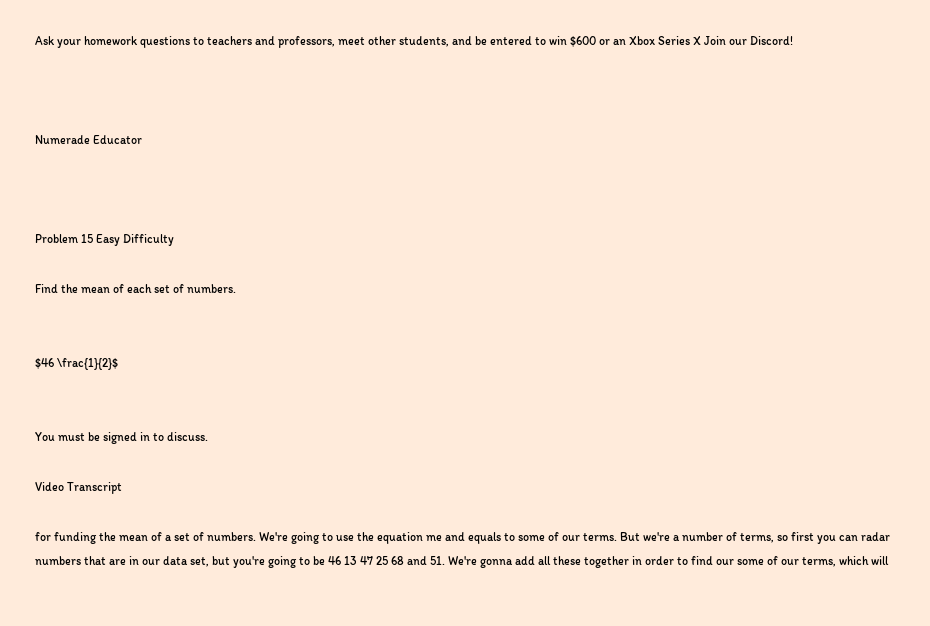Ask your homework questions to teachers and professors, meet other students, and be entered to win $600 or an Xbox Series X Join our Discord!



Numerade Educator



Problem 15 Easy Difficulty

Find the mean of each set of numbers.


$46 \frac{1}{2}$


You must be signed in to discuss.

Video Transcript

for funding the mean of a set of numbers. We're going to use the equation me and equals to some of our terms. But we're a number of terms, so first you can radar numbers that are in our data set, but you're going to be 46 13 47 25 68 and 51. We're gonna add all these together in order to find our some of our terms, which will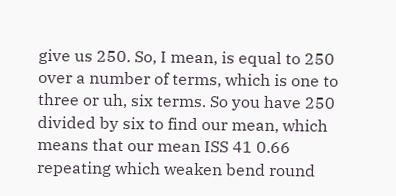give us 250. So, I mean, is equal to 250 over a number of terms, which is one to three or uh, six terms. So you have 250 divided by six to find our mean, which means that our mean ISS 41 0.66 repeating which weaken bend round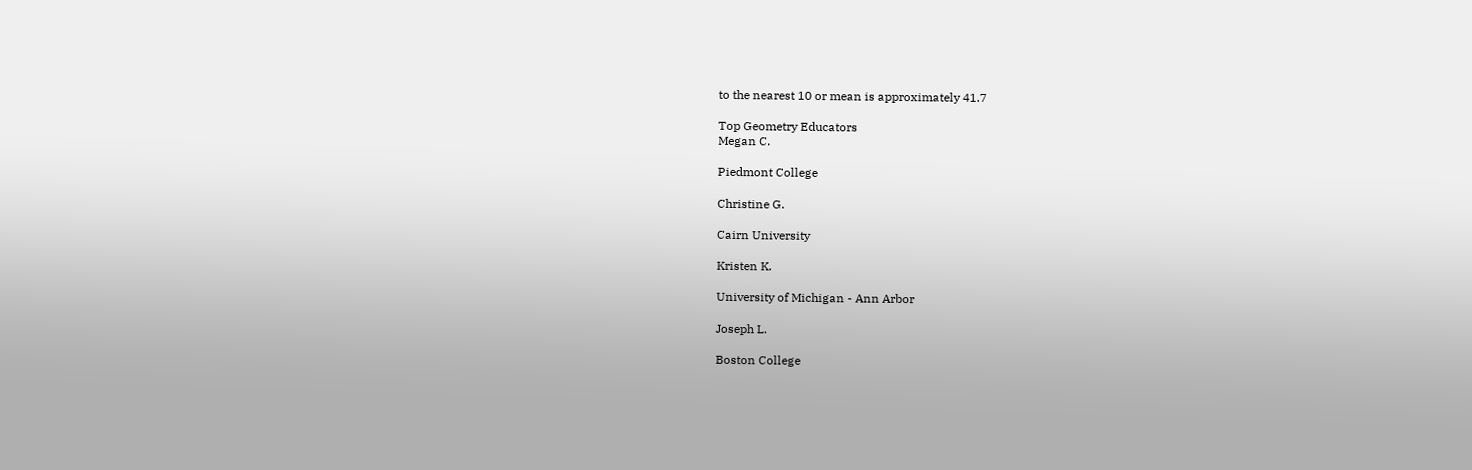to the nearest 10 or mean is approximately 41.7

Top Geometry Educators
Megan C.

Piedmont College

Christine G.

Cairn University

Kristen K.

University of Michigan - Ann Arbor

Joseph L.

Boston College